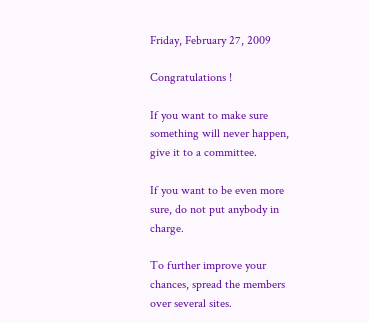Friday, February 27, 2009

Congratulations !

If you want to make sure something will never happen, give it to a committee.

If you want to be even more sure, do not put anybody in charge.

To further improve your chances, spread the members over several sites.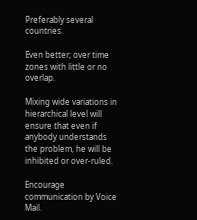Preferably several countries.

Even better; over time zones with little or no overlap.

Mixing wide variations in hierarchical level will ensure that even if anybody understands the problem, he will be inhibited or over-ruled.

Encourage communication by Voice Mail.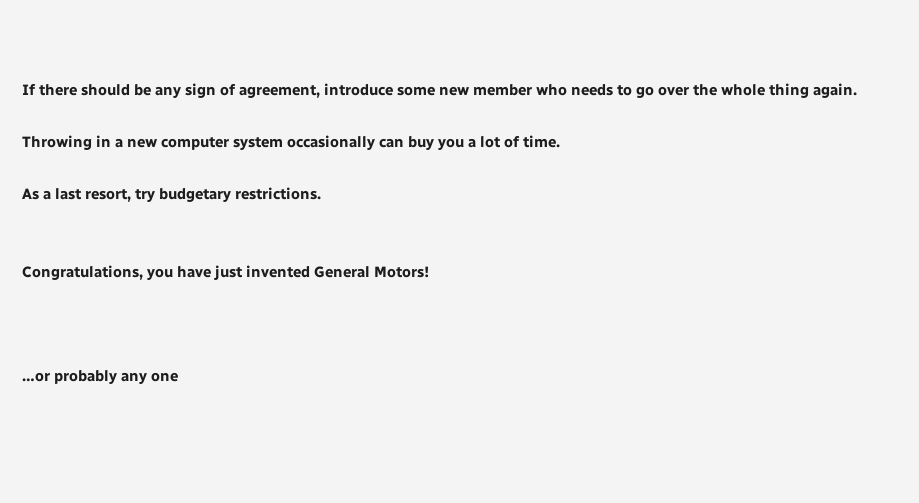If there should be any sign of agreement, introduce some new member who needs to go over the whole thing again.

Throwing in a new computer system occasionally can buy you a lot of time.

As a last resort, try budgetary restrictions.


Congratulations, you have just invented General Motors!



…or probably any one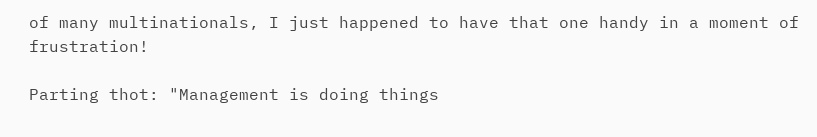of many multinationals, I just happened to have that one handy in a moment of frustration!

Parting thot: "Management is doing things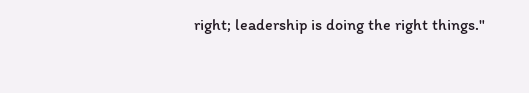right; leadership is doing the right things."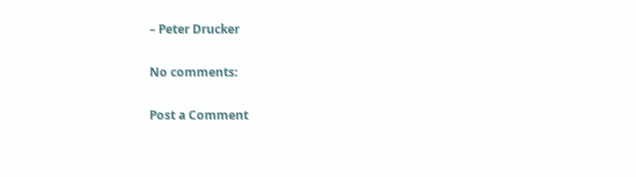– Peter Drucker

No comments:

Post a Comment